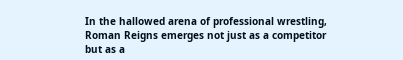In the hallowed arena of professional wrestling, Roman Reigns emerges not just as a competitor but as a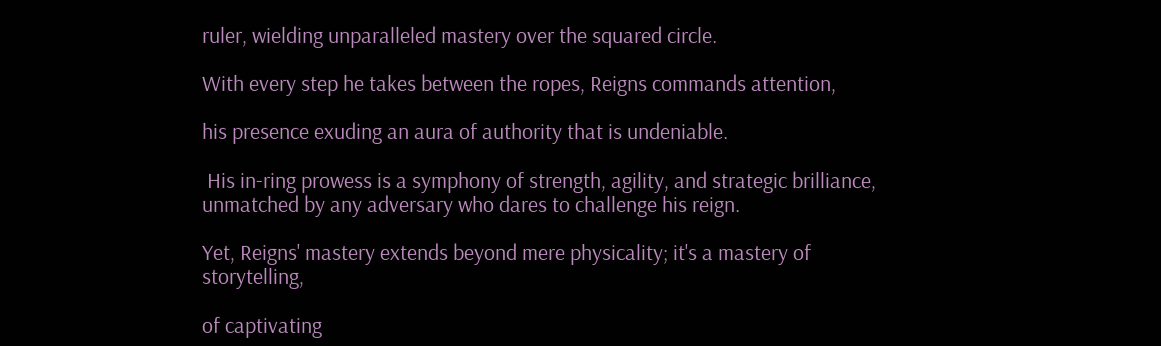ruler, wielding unparalleled mastery over the squared circle.

With every step he takes between the ropes, Reigns commands attention,

his presence exuding an aura of authority that is undeniable.

 His in-ring prowess is a symphony of strength, agility, and strategic brilliance, unmatched by any adversary who dares to challenge his reign.

Yet, Reigns' mastery extends beyond mere physicality; it's a mastery of storytelling,

of captivating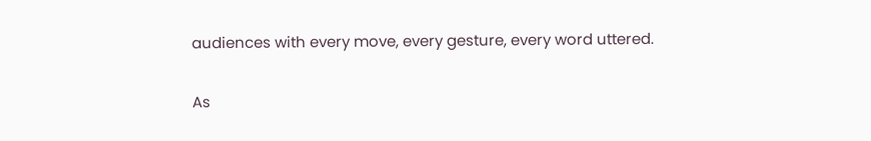audiences with every move, every gesture, every word uttered.

As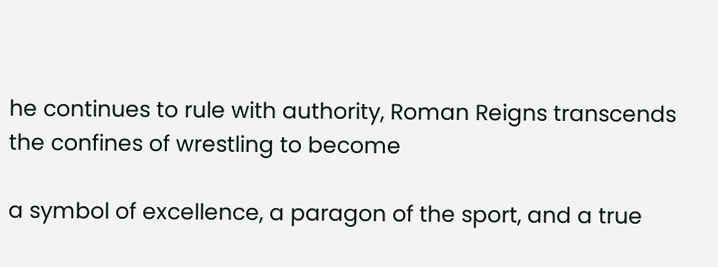he continues to rule with authority, Roman Reigns transcends the confines of wrestling to become

a symbol of excellence, a paragon of the sport, and a true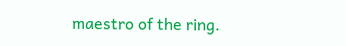maestro of the ring.